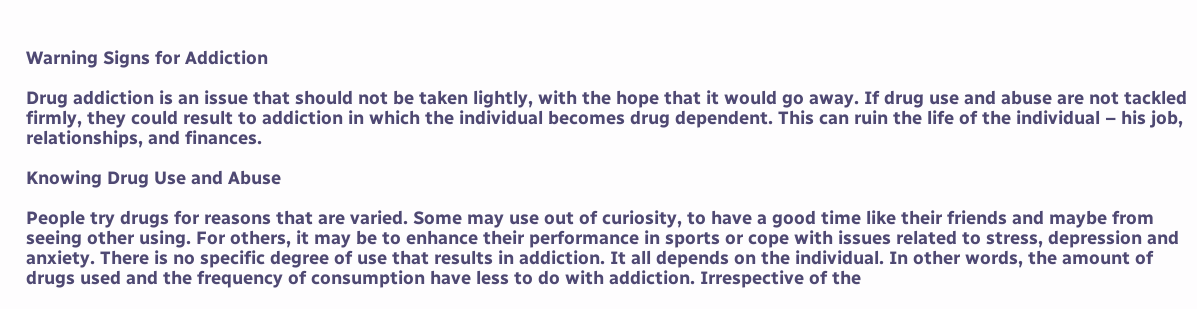Warning Signs for Addiction

Drug addiction is an issue that should not be taken lightly, with the hope that it would go away. If drug use and abuse are not tackled firmly, they could result to addiction in which the individual becomes drug dependent. This can ruin the life of the individual – his job, relationships, and finances.

Knowing Drug Use and Abuse

People try drugs for reasons that are varied. Some may use out of curiosity, to have a good time like their friends and maybe from seeing other using. For others, it may be to enhance their performance in sports or cope with issues related to stress, depression and anxiety. There is no specific degree of use that results in addiction. It all depends on the individual. In other words, the amount of drugs used and the frequency of consumption have less to do with addiction. Irrespective of the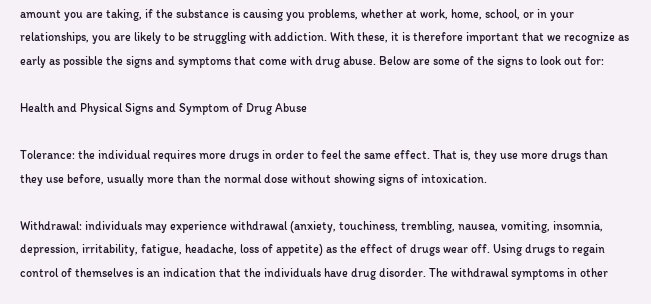amount you are taking, if the substance is causing you problems, whether at work, home, school, or in your relationships, you are likely to be struggling with addiction. With these, it is therefore important that we recognize as early as possible the signs and symptoms that come with drug abuse. Below are some of the signs to look out for:

Health and Physical Signs and Symptom of Drug Abuse

Tolerance: the individual requires more drugs in order to feel the same effect. That is, they use more drugs than they use before, usually more than the normal dose without showing signs of intoxication.

Withdrawal: individuals may experience withdrawal (anxiety, touchiness, trembling, nausea, vomiting, insomnia, depression, irritability, fatigue, headache, loss of appetite) as the effect of drugs wear off. Using drugs to regain control of themselves is an indication that the individuals have drug disorder. The withdrawal symptoms in other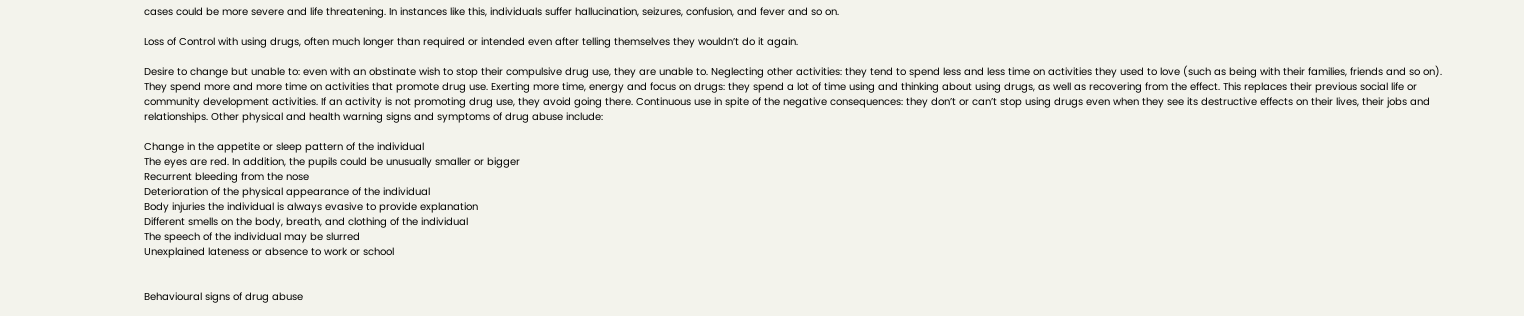cases could be more severe and life threatening. In instances like this, individuals suffer hallucination, seizures, confusion, and fever and so on.

Loss of Control with using drugs, often much longer than required or intended even after telling themselves they wouldn’t do it again.

Desire to change but unable to: even with an obstinate wish to stop their compulsive drug use, they are unable to. Neglecting other activities: they tend to spend less and less time on activities they used to love (such as being with their families, friends and so on). They spend more and more time on activities that promote drug use. Exerting more time, energy and focus on drugs: they spend a lot of time using and thinking about using drugs, as well as recovering from the effect. This replaces their previous social life or community development activities. If an activity is not promoting drug use, they avoid going there. Continuous use in spite of the negative consequences: they don’t or can’t stop using drugs even when they see its destructive effects on their lives, their jobs and relationships. Other physical and health warning signs and symptoms of drug abuse include:

Change in the appetite or sleep pattern of the individual
The eyes are red. In addition, the pupils could be unusually smaller or bigger
Recurrent bleeding from the nose
Deterioration of the physical appearance of the individual
Body injuries the individual is always evasive to provide explanation
Different smells on the body, breath, and clothing of the individual
The speech of the individual may be slurred
Unexplained lateness or absence to work or school


Behavioural signs of drug abuse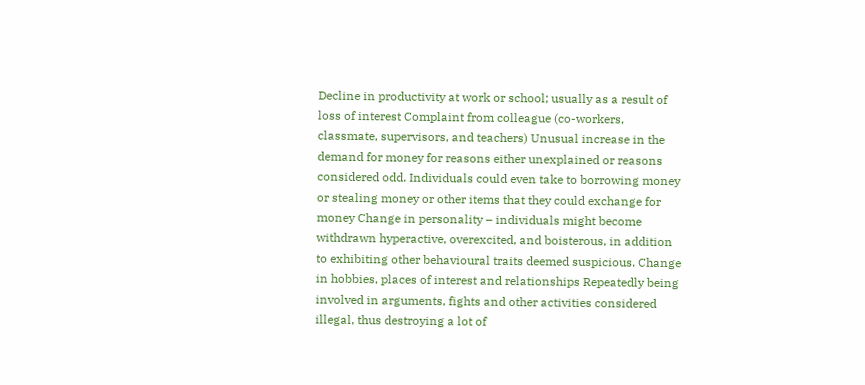Decline in productivity at work or school; usually as a result of loss of interest Complaint from colleague (co-workers, classmate, supervisors, and teachers) Unusual increase in the demand for money for reasons either unexplained or reasons considered odd. Individuals could even take to borrowing money or stealing money or other items that they could exchange for money Change in personality – individuals might become withdrawn hyperactive, overexcited, and boisterous, in addition to exhibiting other behavioural traits deemed suspicious. Change in hobbies, places of interest and relationships Repeatedly being involved in arguments, fights and other activities considered illegal, thus destroying a lot of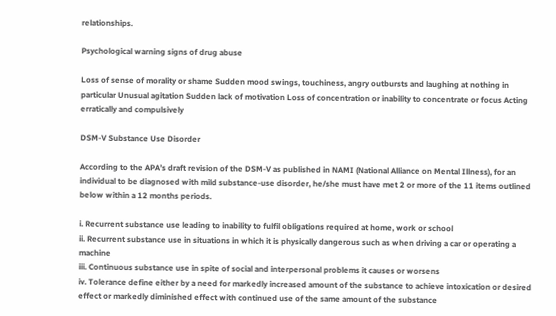relationships.

Psychological warning signs of drug abuse

Loss of sense of morality or shame Sudden mood swings, touchiness, angry outbursts and laughing at nothing in particular Unusual agitation Sudden lack of motivation Loss of concentration or inability to concentrate or focus Acting erratically and compulsively

DSM-V Substance Use Disorder

According to the APA’s draft revision of the DSM-V as published in NAMI (National Alliance on Mental Illness), for an individual to be diagnosed with mild substance-use disorder, he/she must have met 2 or more of the 11 items outlined below within a 12 months periods.

i. Recurrent substance use leading to inability to fulfil obligations required at home, work or school
ii. Recurrent substance use in situations in which it is physically dangerous such as when driving a car or operating a machine
iii. Continuous substance use in spite of social and interpersonal problems it causes or worsens
iv. Tolerance define either by a need for markedly increased amount of the substance to achieve intoxication or desired effect or markedly diminished effect with continued use of the same amount of the substance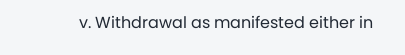v. Withdrawal as manifested either in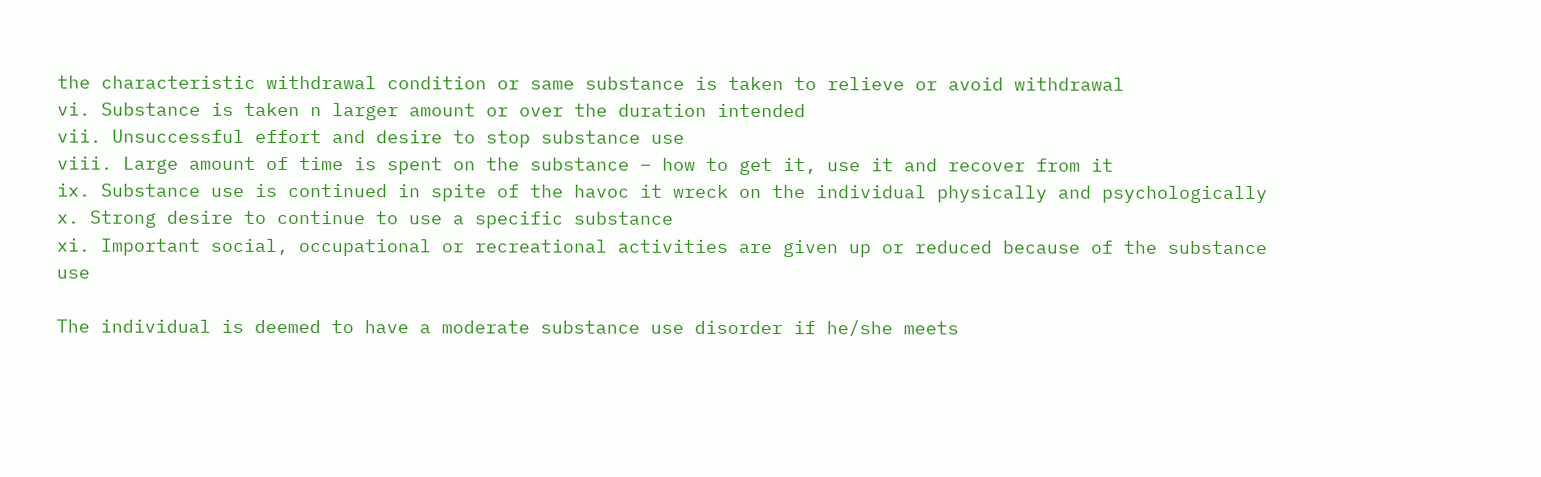the characteristic withdrawal condition or same substance is taken to relieve or avoid withdrawal
vi. Substance is taken n larger amount or over the duration intended
vii. Unsuccessful effort and desire to stop substance use
viii. Large amount of time is spent on the substance – how to get it, use it and recover from it
ix. Substance use is continued in spite of the havoc it wreck on the individual physically and psychologically
x. Strong desire to continue to use a specific substance
xi. Important social, occupational or recreational activities are given up or reduced because of the substance use

The individual is deemed to have a moderate substance use disorder if he/she meets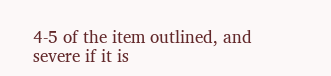4-5 of the item outlined, and severe if it is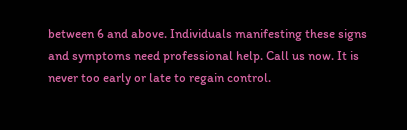between 6 and above. Individuals manifesting these signs and symptoms need professional help. Call us now. It is never too early or late to regain control.